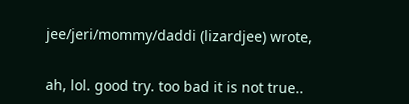jee/jeri/mommy/daddi (lizardjee) wrote,


ah, lol. good try. too bad it is not true..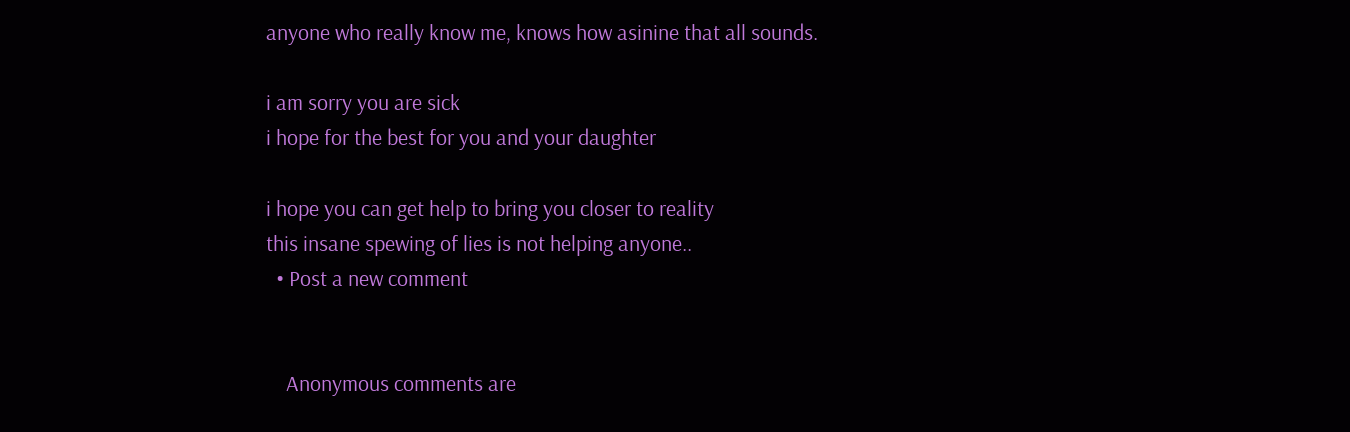anyone who really know me, knows how asinine that all sounds.

i am sorry you are sick
i hope for the best for you and your daughter

i hope you can get help to bring you closer to reality
this insane spewing of lies is not helping anyone..
  • Post a new comment


    Anonymous comments are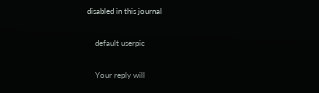disabled in this journal

    default userpic

    Your reply will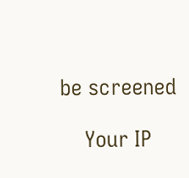be screened

    Your IP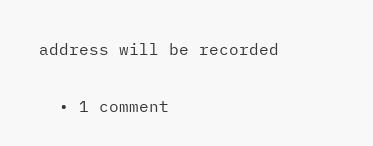address will be recorded

  • 1 comment